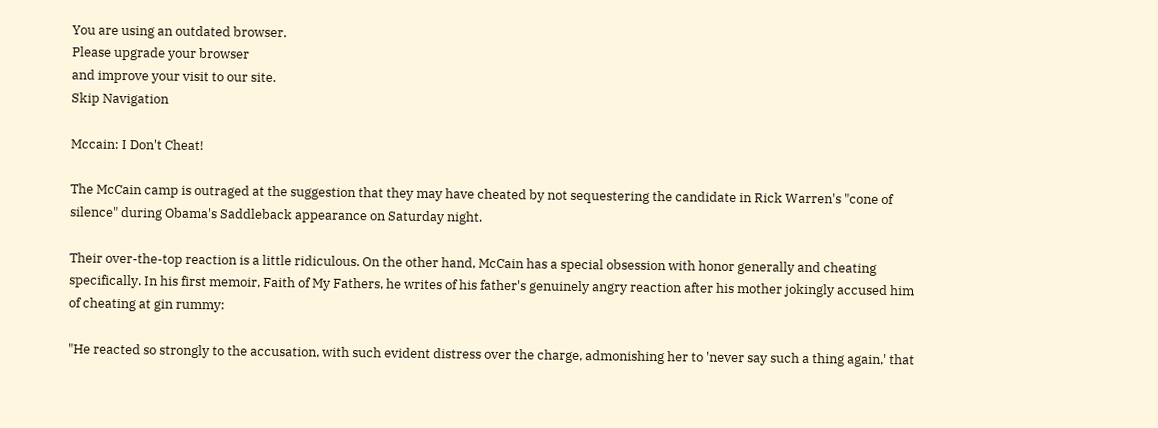You are using an outdated browser.
Please upgrade your browser
and improve your visit to our site.
Skip Navigation

Mccain: I Don't Cheat!

The McCain camp is outraged at the suggestion that they may have cheated by not sequestering the candidate in Rick Warren's "cone of silence" during Obama's Saddleback appearance on Saturday night.

Their over-the-top reaction is a little ridiculous. On the other hand, McCain has a special obsession with honor generally and cheating specifically. In his first memoir, Faith of My Fathers, he writes of his father's genuinely angry reaction after his mother jokingly accused him of cheating at gin rummy:

"He reacted so strongly to the accusation, with such evident distress over the charge, admonishing her to 'never say such a thing again,' that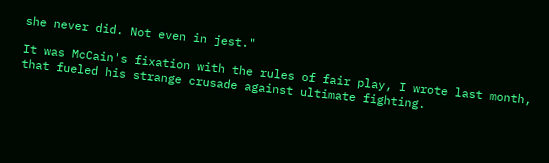she never did. Not even in jest."

It was McCain's fixation with the rules of fair play, I wrote last month, that fueled his strange crusade against ultimate fighting.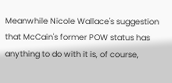Meanwhile Nicole Wallace's suggestion that McCain's former POW status has anything to do with it is, of course,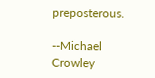preposterous.

--Michael Crowley